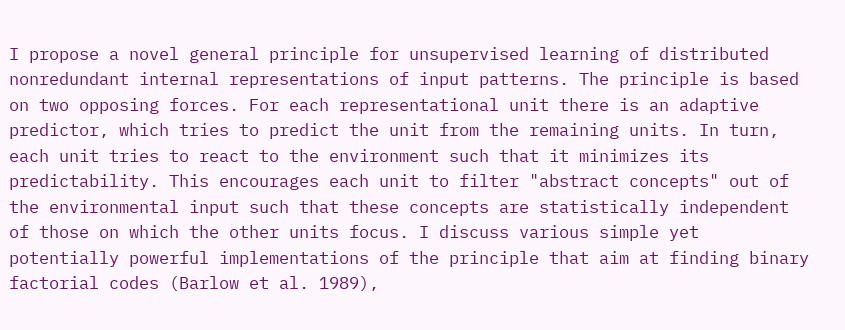I propose a novel general principle for unsupervised learning of distributed nonredundant internal representations of input patterns. The principle is based on two opposing forces. For each representational unit there is an adaptive predictor, which tries to predict the unit from the remaining units. In turn, each unit tries to react to the environment such that it minimizes its predictability. This encourages each unit to filter "abstract concepts" out of the environmental input such that these concepts are statistically independent of those on which the other units focus. I discuss various simple yet potentially powerful implementations of the principle that aim at finding binary factorial codes (Barlow et al. 1989),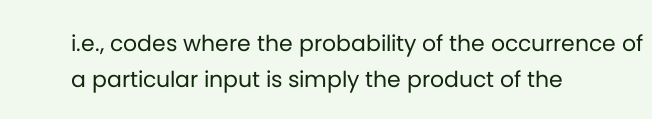i.e., codes where the probability of the occurrence of a particular input is simply the product of the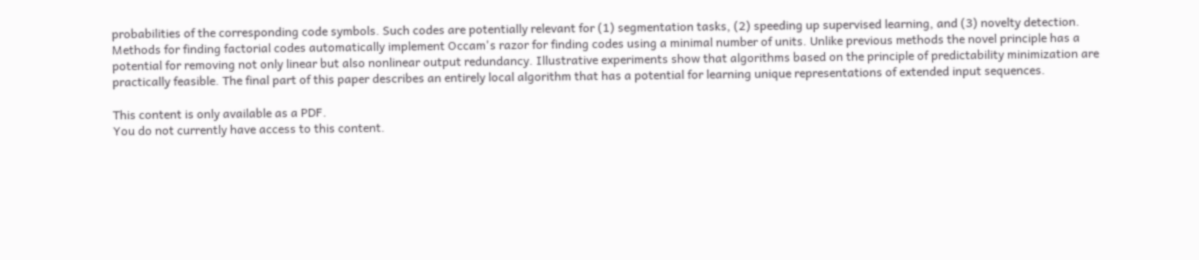probabilities of the corresponding code symbols. Such codes are potentially relevant for (1) segmentation tasks, (2) speeding up supervised learning, and (3) novelty detection. Methods for finding factorial codes automatically implement Occam's razor for finding codes using a minimal number of units. Unlike previous methods the novel principle has a potential for removing not only linear but also nonlinear output redundancy. Illustrative experiments show that algorithms based on the principle of predictability minimization are practically feasible. The final part of this paper describes an entirely local algorithm that has a potential for learning unique representations of extended input sequences.

This content is only available as a PDF.
You do not currently have access to this content.